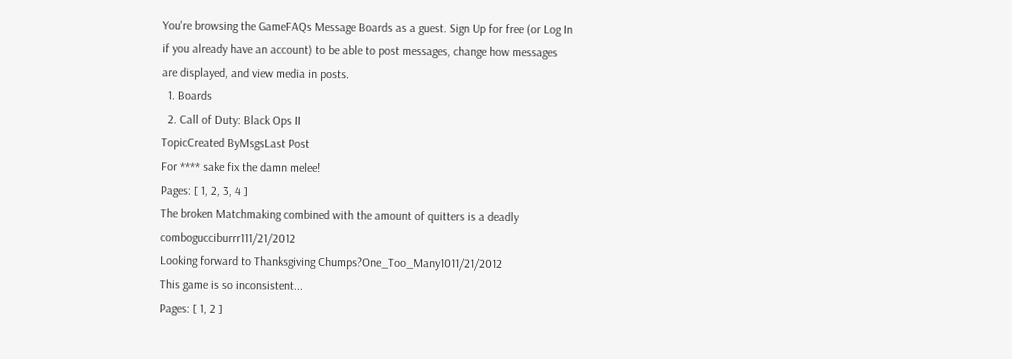You're browsing the GameFAQs Message Boards as a guest. Sign Up for free (or Log In if you already have an account) to be able to post messages, change how messages are displayed, and view media in posts.
  1. Boards
  2. Call of Duty: Black Ops II
TopicCreated ByMsgsLast Post
For **** sake fix the damn melee!
Pages: [ 1, 2, 3, 4 ]
The broken Matchmaking combined with the amount of quitters is a deadly combogucciburrr111/21/2012
Looking forward to Thanksgiving Chumps?One_Too_Many1011/21/2012
This game is so inconsistent...
Pages: [ 1, 2 ]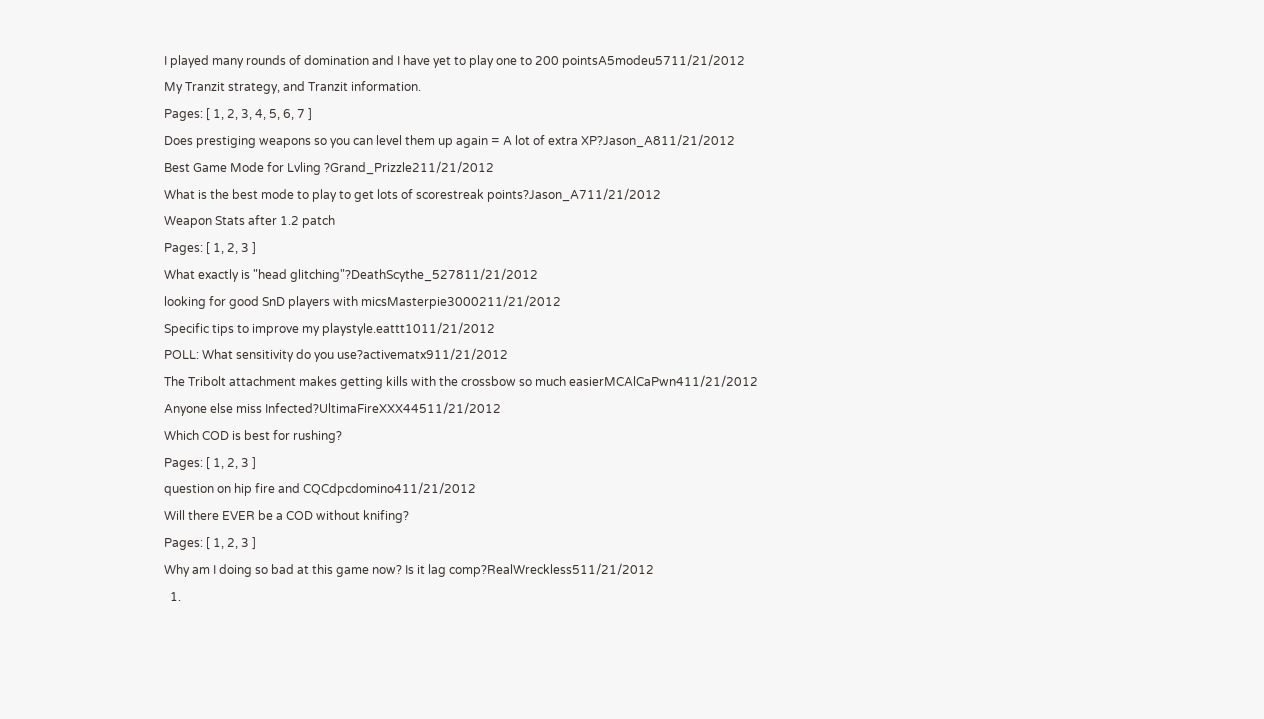I played many rounds of domination and I have yet to play one to 200 pointsA5modeu5711/21/2012
My Tranzit strategy, and Tranzit information.
Pages: [ 1, 2, 3, 4, 5, 6, 7 ]
Does prestiging weapons so you can level them up again = A lot of extra XP?Jason_A811/21/2012
Best Game Mode for Lvling ?Grand_Prizzle211/21/2012
What is the best mode to play to get lots of scorestreak points?Jason_A711/21/2012
Weapon Stats after 1.2 patch
Pages: [ 1, 2, 3 ]
What exactly is "head glitching"?DeathScythe_527811/21/2012
looking for good SnD players with micsMasterpie3000211/21/2012
Specific tips to improve my playstyle.eattt1011/21/2012
POLL: What sensitivity do you use?activematx911/21/2012
The Tribolt attachment makes getting kills with the crossbow so much easierMCAlCaPwn411/21/2012
Anyone else miss Infected?UltimaFireXXX44511/21/2012
Which COD is best for rushing?
Pages: [ 1, 2, 3 ]
question on hip fire and CQCdpcdomino411/21/2012
Will there EVER be a COD without knifing?
Pages: [ 1, 2, 3 ]
Why am I doing so bad at this game now? Is it lag comp?RealWreckless511/21/2012
  1.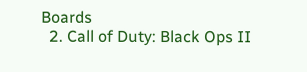Boards
  2. Call of Duty: Black Ops II